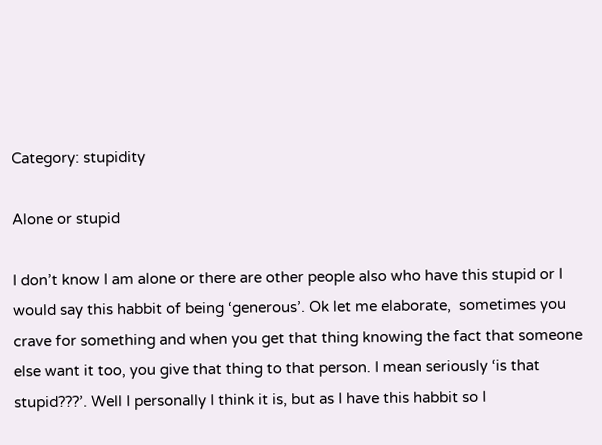Category: stupidity

Alone or stupid

I don’t know I am alone or there are other people also who have this stupid or I would say this habbit of being ‘generous’. Ok let me elaborate,  sometimes you crave for something and when you get that thing knowing the fact that someone else want it too, you give that thing to that person. I mean seriously ‘is that stupid???’. Well I personally I think it is, but as I have this habbit so I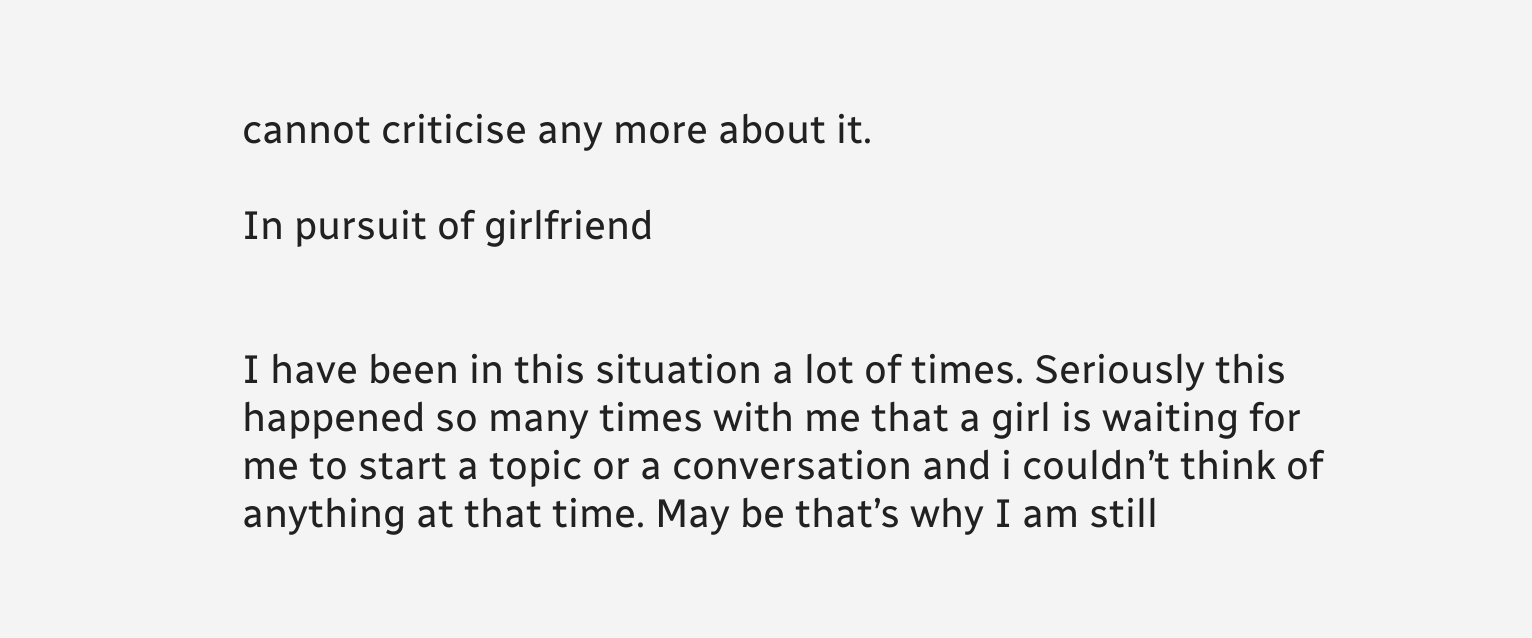cannot criticise any more about it.

In pursuit of girlfriend


I have been in this situation a lot of times. Seriously this happened so many times with me that a girl is waiting for me to start a topic or a conversation and i couldn’t think of anything at that time. May be that’s why I am still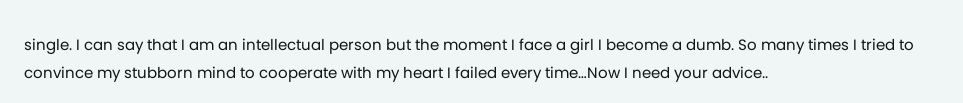single. I can say that I am an intellectual person but the moment I face a girl I become a dumb. So many times I tried to convince my stubborn mind to cooperate with my heart I failed every time…Now I need your advice..